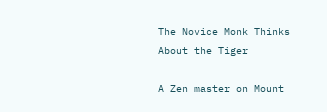The Novice Monk Thinks About the Tiger

A Zen master on Mount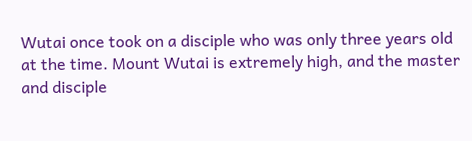Wutai once took on a disciple who was only three years old at the time. Mount Wutai is extremely high, and the master and disciple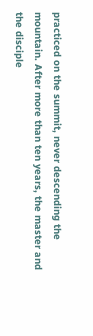practiced on the summit, never descending the mountain. After more than ten years, the master and the disciple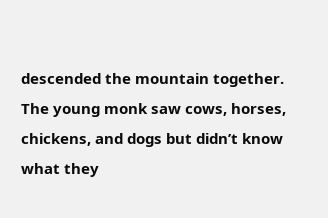descended the mountain together. The young monk saw cows, horses, chickens, and dogs but didn’t know what they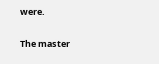were.

The master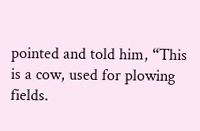pointed and told him, “This is a cow, used for plowing fields.